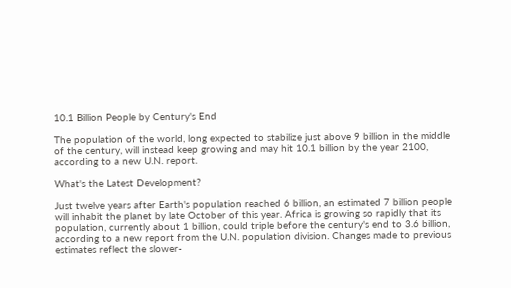10.1 Billion People by Century's End

The population of the world, long expected to stabilize just above 9 billion in the middle of the century, will instead keep growing and may hit 10.1 billion by the year 2100, according to a new U.N. report.

What's the Latest Development?

Just twelve years after Earth's population reached 6 billion, an estimated 7 billion people will inhabit the planet by late October of this year. Africa is growing so rapidly that its population, currently about 1 billion, could triple before the century's end to 3.6 billion, according to a new report from the U.N. population division. Changes made to previous estimates reflect the slower-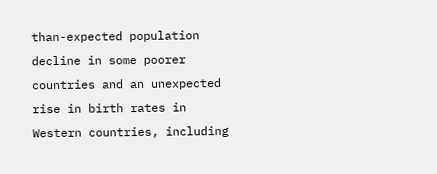than-expected population decline in some poorer countries and an unexpected rise in birth rates in Western countries, including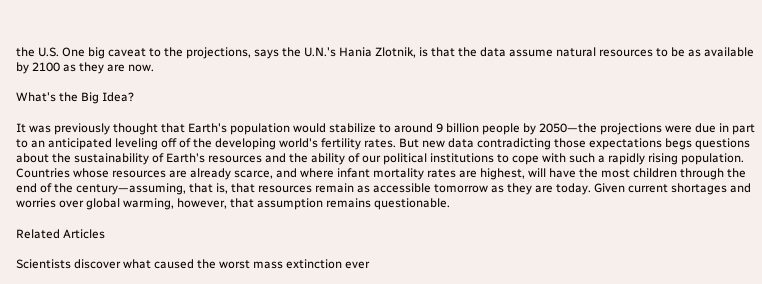the U.S. One big caveat to the projections, says the U.N.'s Hania Zlotnik, is that the data assume natural resources to be as available by 2100 as they are now.

What's the Big Idea?

It was previously thought that Earth's population would stabilize to around 9 billion people by 2050—the projections were due in part to an anticipated leveling off of the developing world's fertility rates. But new data contradicting those expectations begs questions about the sustainability of Earth's resources and the ability of our political institutions to cope with such a rapidly rising population. Countries whose resources are already scarce, and where infant mortality rates are highest, will have the most children through the end of the century—assuming, that is, that resources remain as accessible tomorrow as they are today. Given current shortages and worries over global warming, however, that assumption remains questionable.

Related Articles

Scientists discover what caused the worst mass extinction ever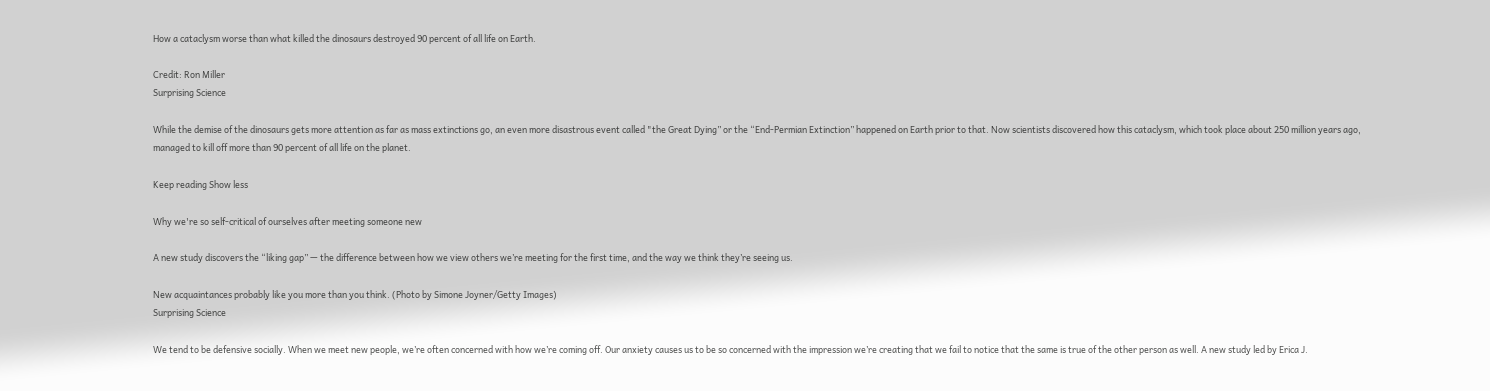How a cataclysm worse than what killed the dinosaurs destroyed 90 percent of all life on Earth.

Credit: Ron Miller
Surprising Science

While the demise of the dinosaurs gets more attention as far as mass extinctions go, an even more disastrous event called "the Great Dying” or the “End-Permian Extinction” happened on Earth prior to that. Now scientists discovered how this cataclysm, which took place about 250 million years ago, managed to kill off more than 90 percent of all life on the planet.

Keep reading Show less

Why we're so self-critical of ourselves after meeting someone new

A new study discovers the “liking gap” — the difference between how we view others we’re meeting for the first time, and the way we think they’re seeing us.

New acquaintances probably like you more than you think. (Photo by Simone Joyner/Getty Images)
Surprising Science

We tend to be defensive socially. When we meet new people, we’re often concerned with how we’re coming off. Our anxiety causes us to be so concerned with the impression we’re creating that we fail to notice that the same is true of the other person as well. A new study led by Erica J.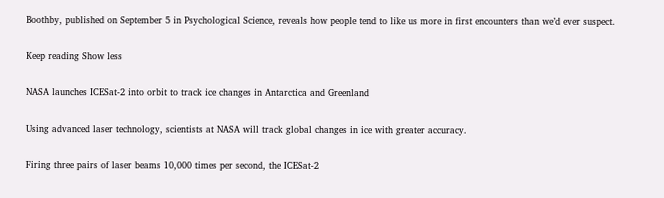Boothby, published on September 5 in Psychological Science, reveals how people tend to like us more in first encounters than we’d ever suspect.

Keep reading Show less

NASA launches ICESat-2 into orbit to track ice changes in Antarctica and Greenland

Using advanced laser technology, scientists at NASA will track global changes in ice with greater accuracy.

Firing three pairs of laser beams 10,000 times per second, the ICESat-2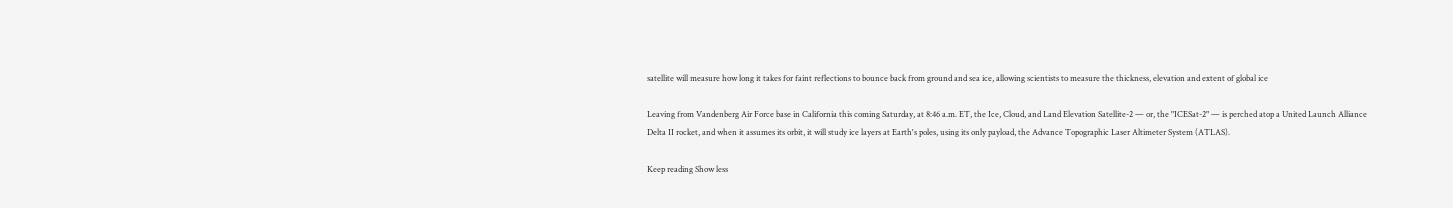satellite will measure how long it takes for faint reflections to bounce back from ground and sea ice, allowing scientists to measure the thickness, elevation and extent of global ice

Leaving from Vandenberg Air Force base in California this coming Saturday, at 8:46 a.m. ET, the Ice, Cloud, and Land Elevation Satellite-2 — or, the "ICESat-2" — is perched atop a United Launch Alliance Delta II rocket, and when it assumes its orbit, it will study ice layers at Earth's poles, using its only payload, the Advance Topographic Laser Altimeter System (ATLAS).

Keep reading Show less